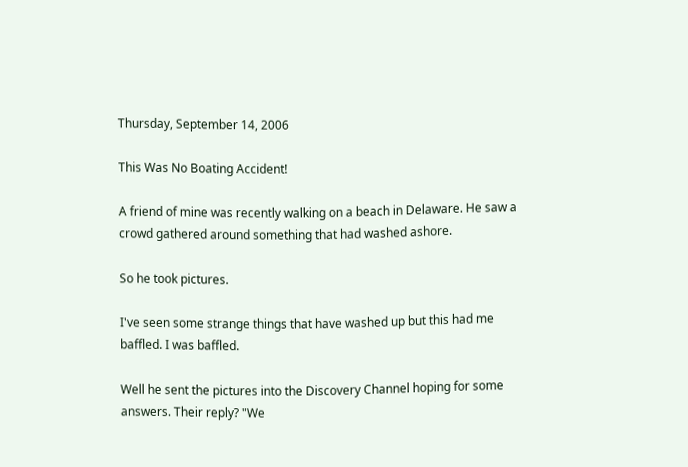Thursday, September 14, 2006

This Was No Boating Accident!

A friend of mine was recently walking on a beach in Delaware. He saw a crowd gathered around something that had washed ashore.

So he took pictures.

I've seen some strange things that have washed up but this had me baffled. I was baffled.

Well he sent the pictures into the Discovery Channel hoping for some answers. Their reply? "We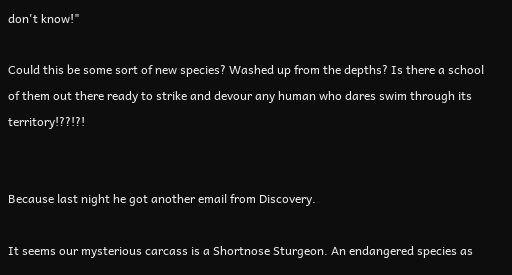don't know!"

Could this be some sort of new species? Washed up from the depths? Is there a school of them out there ready to strike and devour any human who dares swim through its territory!??!?!


Because last night he got another email from Discovery.

It seems our mysterious carcass is a Shortnose Sturgeon. An endangered species as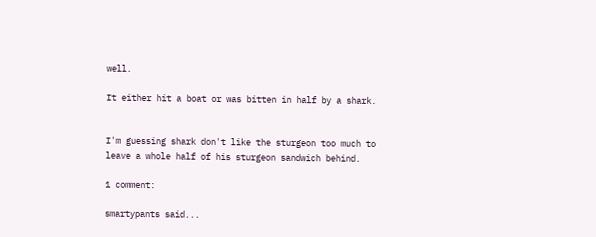well.

It either hit a boat or was bitten in half by a shark.


I'm guessing shark don't like the sturgeon too much to leave a whole half of his sturgeon sandwich behind.

1 comment:

smartypants said...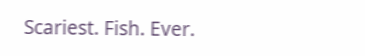Scariest. Fish. Ever.